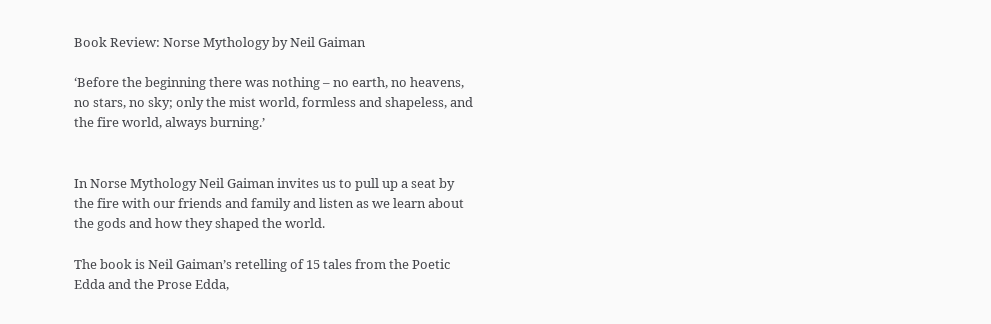Book Review: Norse Mythology by Neil Gaiman

‘Before the beginning there was nothing – no earth, no heavens, no stars, no sky; only the mist world, formless and shapeless, and the fire world, always burning.’


In Norse Mythology Neil Gaiman invites us to pull up a seat by the fire with our friends and family and listen as we learn about the gods and how they shaped the world.

The book is Neil Gaiman’s retelling of 15 tales from the Poetic Edda and the Prose Edda,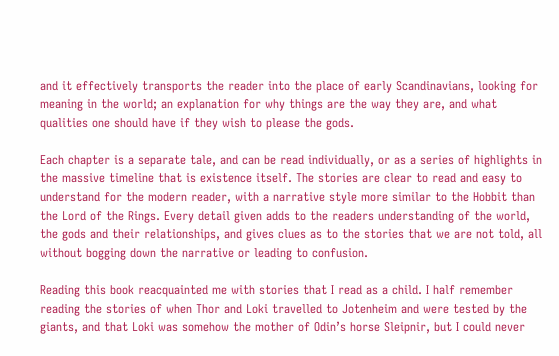and it effectively transports the reader into the place of early Scandinavians, looking for meaning in the world; an explanation for why things are the way they are, and what qualities one should have if they wish to please the gods.

Each chapter is a separate tale, and can be read individually, or as a series of highlights in the massive timeline that is existence itself. The stories are clear to read and easy to understand for the modern reader, with a narrative style more similar to the Hobbit than the Lord of the Rings. Every detail given adds to the readers understanding of the world, the gods and their relationships, and gives clues as to the stories that we are not told, all without bogging down the narrative or leading to confusion.

Reading this book reacquainted me with stories that I read as a child. I half remember reading the stories of when Thor and Loki travelled to Jotenheim and were tested by the giants, and that Loki was somehow the mother of Odin’s horse Sleipnir, but I could never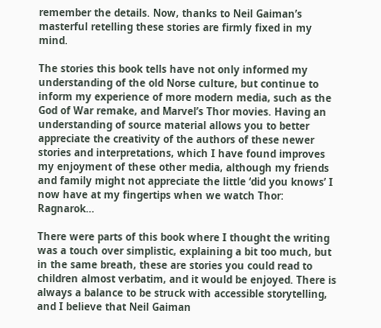remember the details. Now, thanks to Neil Gaiman’s masterful retelling these stories are firmly fixed in my mind.

The stories this book tells have not only informed my understanding of the old Norse culture, but continue to inform my experience of more modern media, such as the God of War remake, and Marvel’s Thor movies. Having an understanding of source material allows you to better appreciate the creativity of the authors of these newer stories and interpretations, which I have found improves my enjoyment of these other media, although my friends and family might not appreciate the little ‘did you knows’ I now have at my fingertips when we watch Thor: Ragnarok…

There were parts of this book where I thought the writing was a touch over simplistic, explaining a bit too much, but in the same breath, these are stories you could read to children almost verbatim, and it would be enjoyed. There is always a balance to be struck with accessible storytelling, and I believe that Neil Gaiman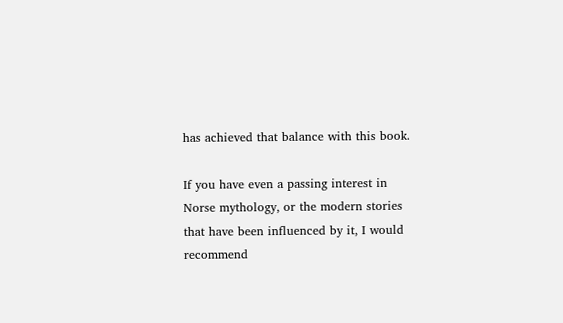has achieved that balance with this book.

If you have even a passing interest in Norse mythology, or the modern stories that have been influenced by it, I would recommend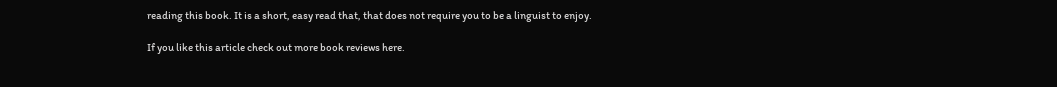reading this book. It is a short, easy read that, that does not require you to be a linguist to enjoy.

If you like this article check out more book reviews here.